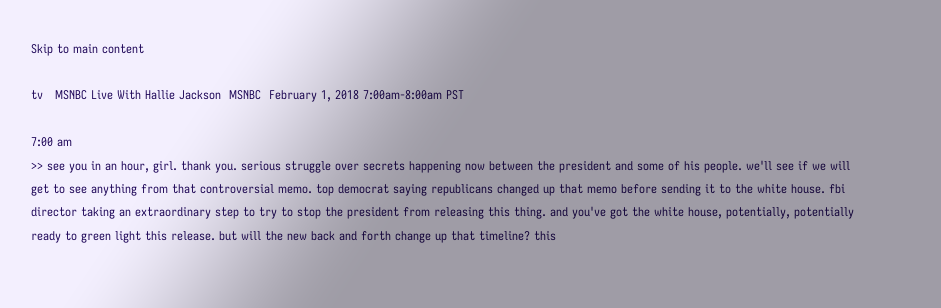Skip to main content

tv   MSNBC Live With Hallie Jackson  MSNBC  February 1, 2018 7:00am-8:00am PST

7:00 am
>> see you in an hour, girl. thank you. serious struggle over secrets happening now between the president and some of his people. we'll see if we will get to see anything from that controversial memo. top democrat saying republicans changed up that memo before sending it to the white house. fbi director taking an extraordinary step to try to stop the president from releasing this thing. and you've got the white house, potentially, potentially ready to green light this release. but will the new back and forth change up that timeline? this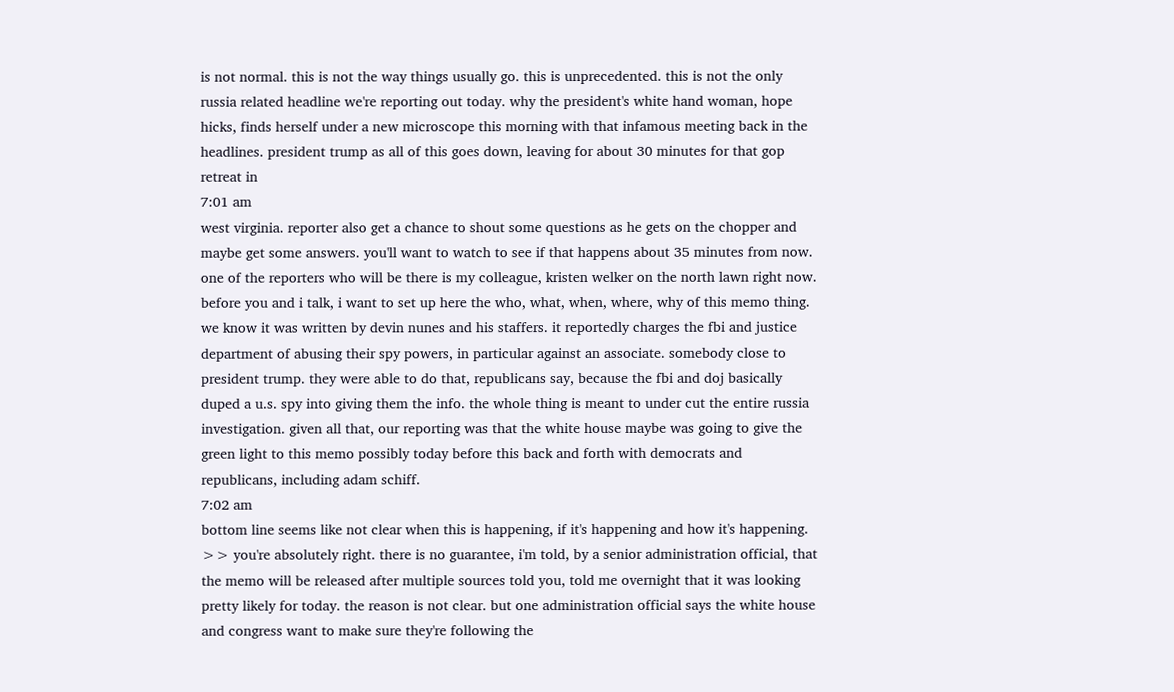is not normal. this is not the way things usually go. this is unprecedented. this is not the only russia related headline we're reporting out today. why the president's white hand woman, hope hicks, finds herself under a new microscope this morning with that infamous meeting back in the headlines. president trump as all of this goes down, leaving for about 30 minutes for that gop retreat in
7:01 am
west virginia. reporter also get a chance to shout some questions as he gets on the chopper and maybe get some answers. you'll want to watch to see if that happens about 35 minutes from now. one of the reporters who will be there is my colleague, kristen welker on the north lawn right now. before you and i talk, i want to set up here the who, what, when, where, why of this memo thing. we know it was written by devin nunes and his staffers. it reportedly charges the fbi and justice department of abusing their spy powers, in particular against an associate. somebody close to president trump. they were able to do that, republicans say, because the fbi and doj basically duped a u.s. spy into giving them the info. the whole thing is meant to under cut the entire russia investigation. given all that, our reporting was that the white house maybe was going to give the green light to this memo possibly today before this back and forth with democrats and republicans, including adam schiff.
7:02 am
bottom line seems like not clear when this is happening, if it's happening and how it's happening. >> you're absolutely right. there is no guarantee, i'm told, by a senior administration official, that the memo will be released after multiple sources told you, told me overnight that it was looking pretty likely for today. the reason is not clear. but one administration official says the white house and congress want to make sure they're following the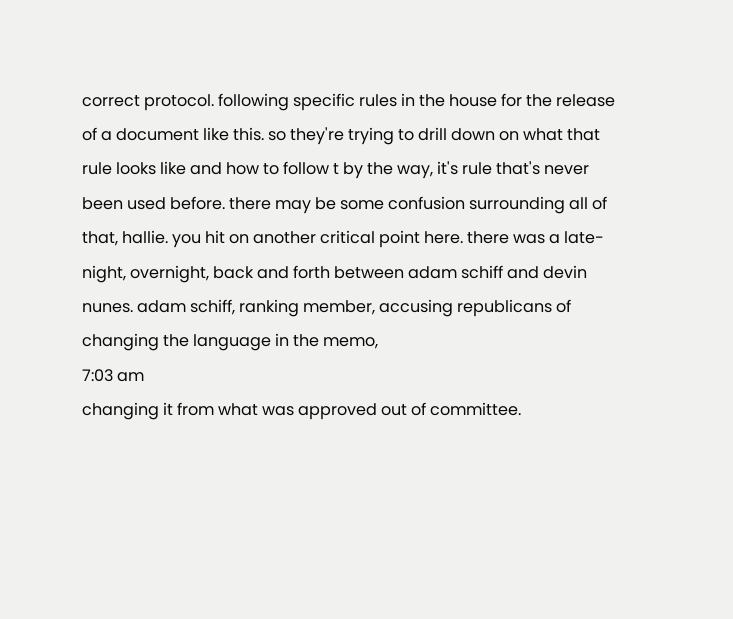correct protocol. following specific rules in the house for the release of a document like this. so they're trying to drill down on what that rule looks like and how to follow t by the way, it's rule that's never been used before. there may be some confusion surrounding all of that, hallie. you hit on another critical point here. there was a late-night, overnight, back and forth between adam schiff and devin nunes. adam schiff, ranking member, accusing republicans of changing the language in the memo,
7:03 am
changing it from what was approved out of committee.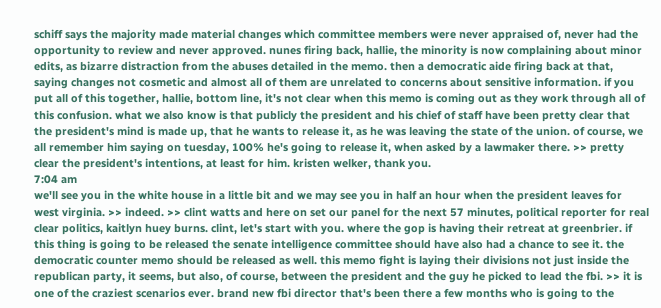schiff says the majority made material changes which committee members were never appraised of, never had the opportunity to review and never approved. nunes firing back, hallie, the minority is now complaining about minor edits, as bizarre distraction from the abuses detailed in the memo. then a democratic aide firing back at that, saying changes not cosmetic and almost all of them are unrelated to concerns about sensitive information. if you put all of this together, hallie, bottom line, it's not clear when this memo is coming out as they work through all of this confusion. what we also know is that publicly the president and his chief of staff have been pretty clear that the president's mind is made up, that he wants to release it, as he was leaving the state of the union. of course, we all remember him saying on tuesday, 100% he's going to release it, when asked by a lawmaker there. >> pretty clear the president's intentions, at least for him. kristen welker, thank you.
7:04 am
we'll see you in the white house in a little bit and we may see you in half an hour when the president leaves for west virginia. >> indeed. >> clint watts and here on set our panel for the next 57 minutes, political reporter for real clear politics, kaitlyn huey burns. clint, let's start with you. where the gop is having their retreat at greenbrier. if this thing is going to be released the senate intelligence committee should have also had a chance to see it. the democratic counter memo should be released as well. this memo fight is laying their divisions not just inside the republican party, it seems, but also, of course, between the president and the guy he picked to lead the fbi. >> it is one of the craziest scenarios ever. brand new fbi director that's been there a few months who is going to the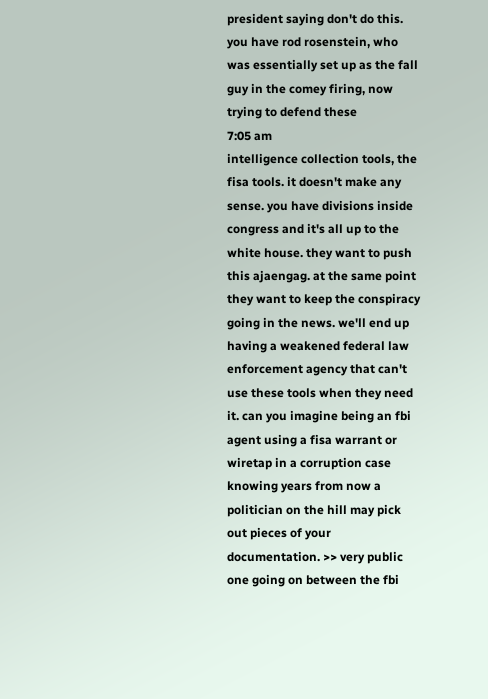president saying don't do this. you have rod rosenstein, who was essentially set up as the fall guy in the comey firing, now trying to defend these
7:05 am
intelligence collection tools, the fisa tools. it doesn't make any sense. you have divisions inside congress and it's all up to the white house. they want to push this ajaengag. at the same point they want to keep the conspiracy going in the news. we'll end up having a weakened federal law enforcement agency that can't use these tools when they need it. can you imagine being an fbi agent using a fisa warrant or wiretap in a corruption case knowing years from now a politician on the hill may pick out pieces of your documentation. >> very public one going on between the fbi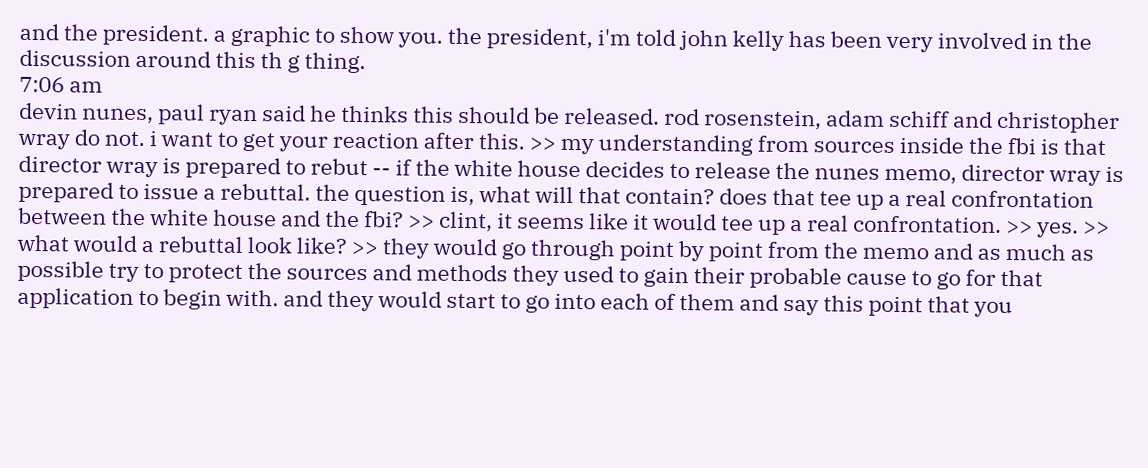and the president. a graphic to show you. the president, i'm told john kelly has been very involved in the discussion around this th g thing.
7:06 am
devin nunes, paul ryan said he thinks this should be released. rod rosenstein, adam schiff and christopher wray do not. i want to get your reaction after this. >> my understanding from sources inside the fbi is that director wray is prepared to rebut -- if the white house decides to release the nunes memo, director wray is prepared to issue a rebuttal. the question is, what will that contain? does that tee up a real confrontation between the white house and the fbi? >> clint, it seems like it would tee up a real confrontation. >> yes. >> what would a rebuttal look like? >> they would go through point by point from the memo and as much as possible try to protect the sources and methods they used to gain their probable cause to go for that application to begin with. and they would start to go into each of them and say this point that you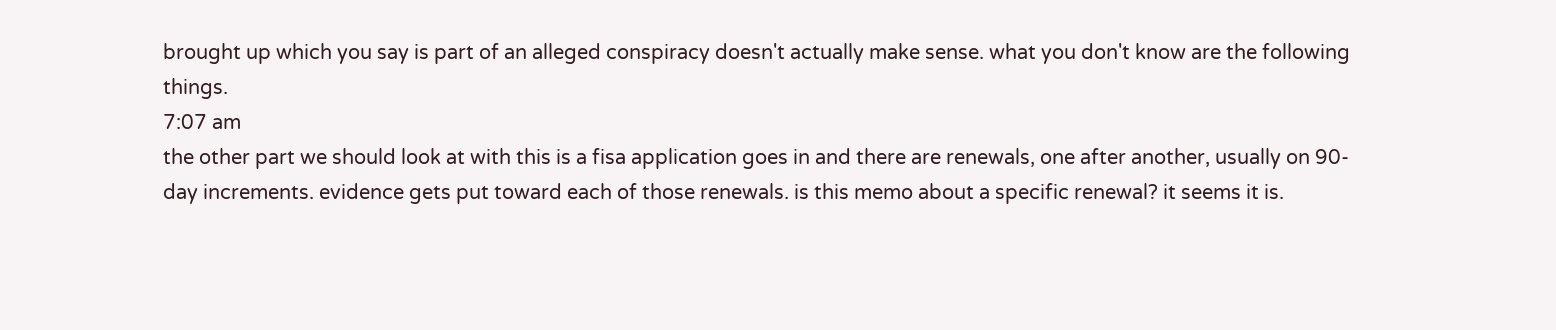brought up which you say is part of an alleged conspiracy doesn't actually make sense. what you don't know are the following things.
7:07 am
the other part we should look at with this is a fisa application goes in and there are renewals, one after another, usually on 90-day increments. evidence gets put toward each of those renewals. is this memo about a specific renewal? it seems it is.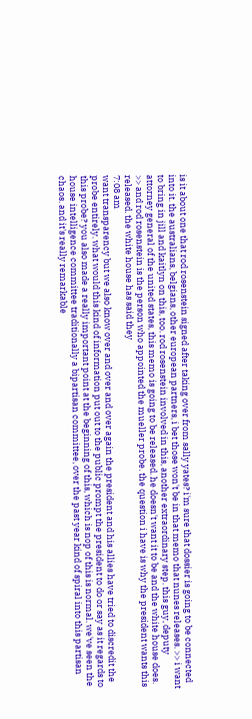is it about one that rod rosenstein signed after taking over from sally yates? i'm sure that dossier is going to be connected into it. the australians, belgians, other european partners, i bet those won't be in that memo that nunes releases. >> i want to bring in jill and kaitlyn on this, too. rod rosenstein involved in this, another extraordinary step. this guy, deputy attorney general of the united states, this memo is going to be released. he doesn't want it to be and the white house does. >> and rod rosenstein is the person who appointed the mueller probe. the question i have is why the president wants this released. the white house has said they
7:08 am
want transparency but we also know over and over and over again the president and his allies have tried to discredit the probe entirely. what would this kind of information put out to the public prompt the president to do or say as it regards to this probe? you also made a really important point at the beginning of this, which is nop of this is normal. we've seen the house intelligence committee traditionally a bipartisan committee, over the past year kind of spiral into this partisan chaos. and it's really remarkable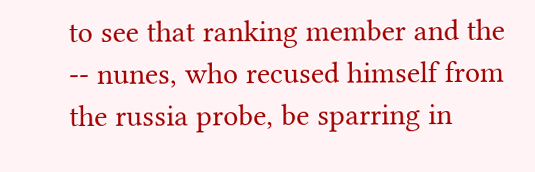to see that ranking member and the -- nunes, who recused himself from the russia probe, be sparring in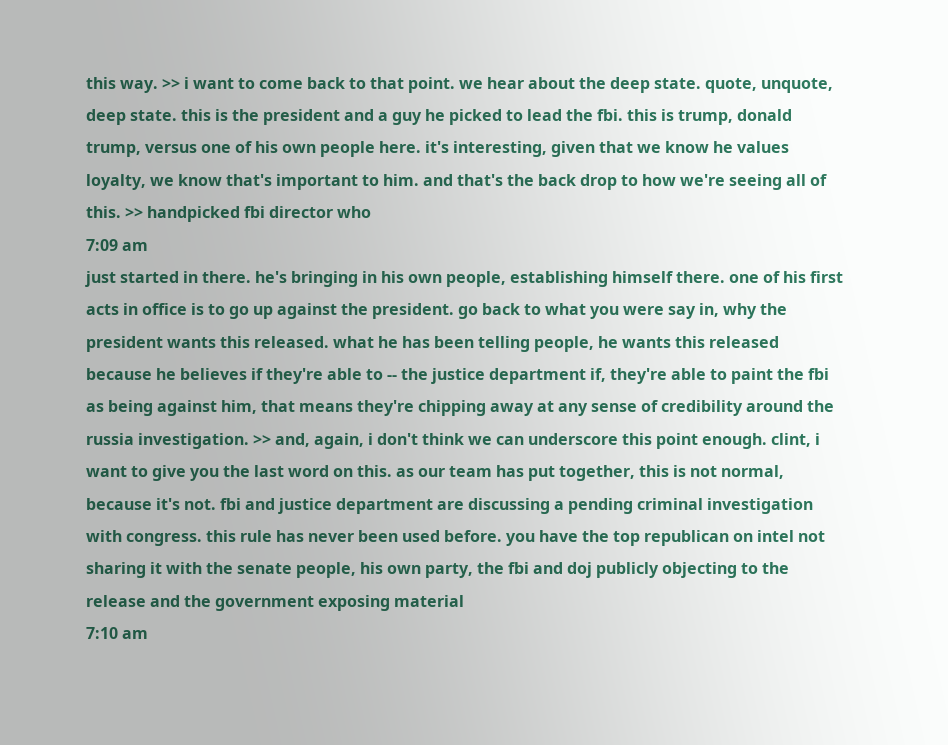this way. >> i want to come back to that point. we hear about the deep state. quote, unquote, deep state. this is the president and a guy he picked to lead the fbi. this is trump, donald trump, versus one of his own people here. it's interesting, given that we know he values loyalty, we know that's important to him. and that's the back drop to how we're seeing all of this. >> handpicked fbi director who
7:09 am
just started in there. he's bringing in his own people, establishing himself there. one of his first acts in office is to go up against the president. go back to what you were say in, why the president wants this released. what he has been telling people, he wants this released because he believes if they're able to -- the justice department if, they're able to paint the fbi as being against him, that means they're chipping away at any sense of credibility around the russia investigation. >> and, again, i don't think we can underscore this point enough. clint, i want to give you the last word on this. as our team has put together, this is not normal, because it's not. fbi and justice department are discussing a pending criminal investigation with congress. this rule has never been used before. you have the top republican on intel not sharing it with the senate people, his own party, the fbi and doj publicly objecting to the release and the government exposing material
7:10 am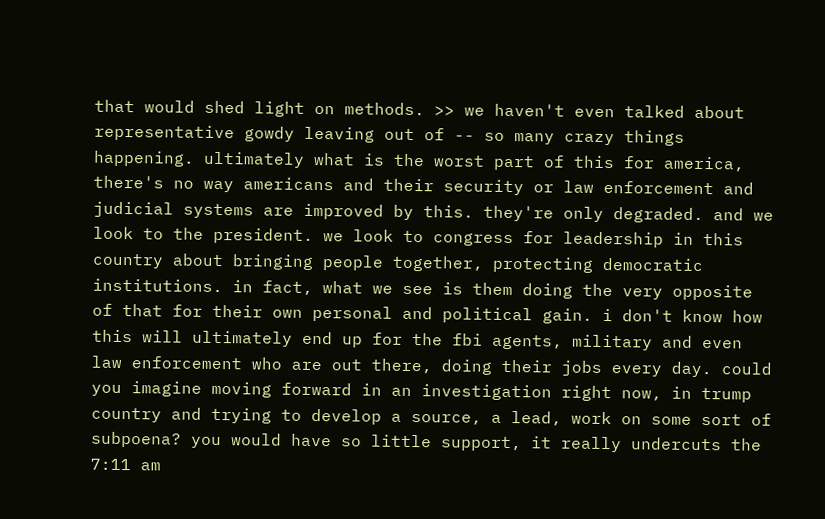that would shed light on methods. >> we haven't even talked about representative gowdy leaving out of -- so many crazy things happening. ultimately what is the worst part of this for america, there's no way americans and their security or law enforcement and judicial systems are improved by this. they're only degraded. and we look to the president. we look to congress for leadership in this country about bringing people together, protecting democratic institutions. in fact, what we see is them doing the very opposite of that for their own personal and political gain. i don't know how this will ultimately end up for the fbi agents, military and even law enforcement who are out there, doing their jobs every day. could you imagine moving forward in an investigation right now, in trump country and trying to develop a source, a lead, work on some sort of subpoena? you would have so little support, it really undercuts the
7:11 am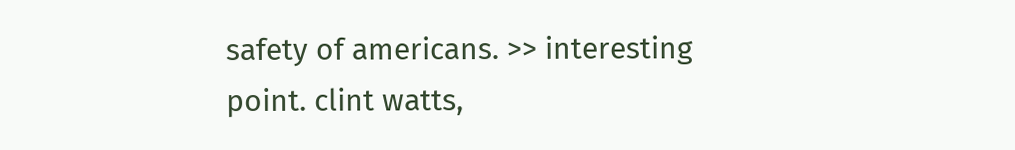safety of americans. >> interesting point. clint watts,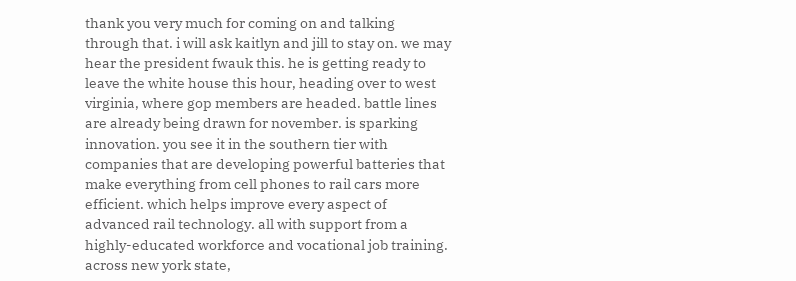thank you very much for coming on and talking through that. i will ask kaitlyn and jill to stay on. we may hear the president fwauk this. he is getting ready to leave the white house this hour, heading over to west virginia, where gop members are headed. battle lines are already being drawn for november. is sparking innovation. you see it in the southern tier with companies that are developing powerful batteries that make everything from cell phones to rail cars more efficient. which helps improve every aspect of advanced rail technology. all with support from a highly-educated workforce and vocational job training. across new york state,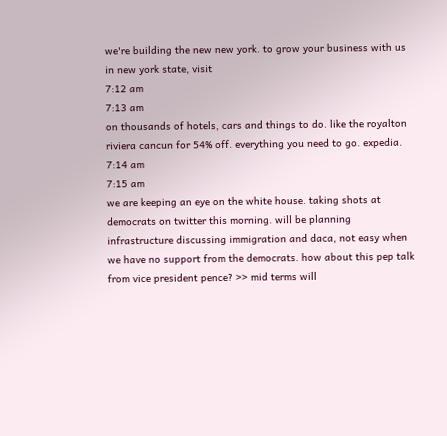we're building the new new york. to grow your business with us in new york state, visit
7:12 am
7:13 am
on thousands of hotels, cars and things to do. like the royalton riviera cancun for 54% off. everything you need to go. expedia.
7:14 am
7:15 am
we are keeping an eye on the white house. taking shots at democrats on twitter this morning. will be planning infrastructure discussing immigration and daca, not easy when we have no support from the democrats. how about this pep talk from vice president pence? >> mid terms will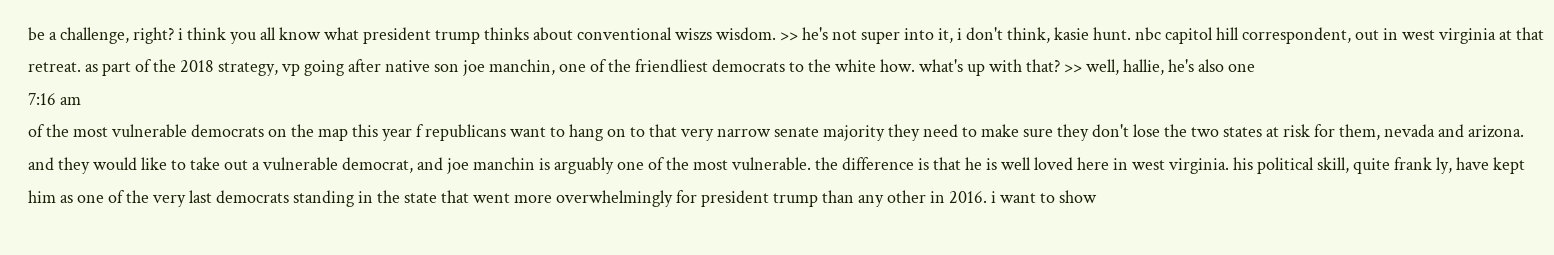be a challenge, right? i think you all know what president trump thinks about conventional wiszs wisdom. >> he's not super into it, i don't think, kasie hunt. nbc capitol hill correspondent, out in west virginia at that retreat. as part of the 2018 strategy, vp going after native son joe manchin, one of the friendliest democrats to the white how. what's up with that? >> well, hallie, he's also one
7:16 am
of the most vulnerable democrats on the map this year f republicans want to hang on to that very narrow senate majority they need to make sure they don't lose the two states at risk for them, nevada and arizona. and they would like to take out a vulnerable democrat, and joe manchin is arguably one of the most vulnerable. the difference is that he is well loved here in west virginia. his political skill, quite frank ly, have kept him as one of the very last democrats standing in the state that went more overwhelmingly for president trump than any other in 2016. i want to show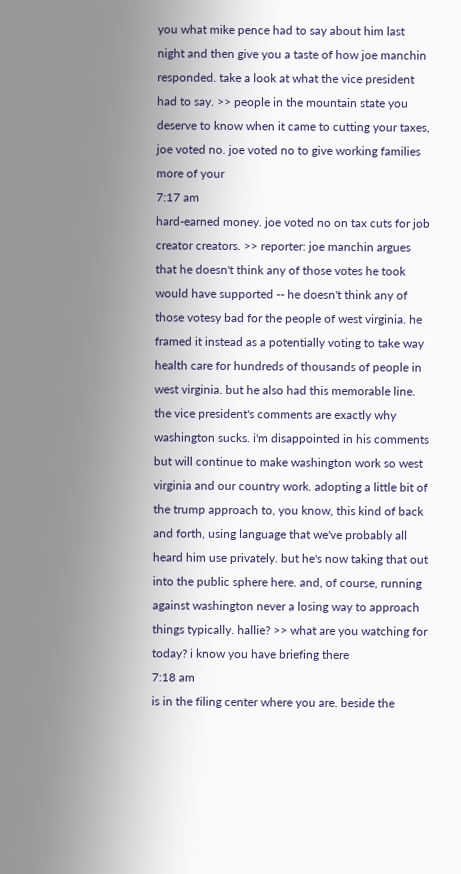you what mike pence had to say about him last night and then give you a taste of how joe manchin responded. take a look at what the vice president had to say. >> people in the mountain state you deserve to know when it came to cutting your taxes, joe voted no. joe voted no to give working families more of your
7:17 am
hard-earned money. joe voted no on tax cuts for job creator creators. >> reporter: joe manchin argues that he doesn't think any of those votes he took would have supported -- he doesn't think any of those votesy bad for the people of west virginia. he framed it instead as a potentially voting to take way health care for hundreds of thousands of people in west virginia. but he also had this memorable line. the vice president's comments are exactly why washington sucks. i'm disappointed in his comments but will continue to make washington work so west virginia and our country work. adopting a little bit of the trump approach to, you know, this kind of back and forth, using language that we've probably all heard him use privately. but he's now taking that out into the public sphere here. and, of course, running against washington never a losing way to approach things typically. hallie? >> what are you watching for today? i know you have briefing there
7:18 am
is in the filing center where you are. beside the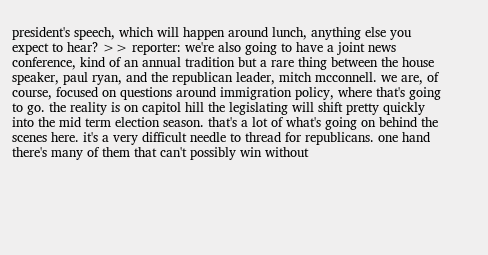president's speech, which will happen around lunch, anything else you expect to hear? >> reporter: we're also going to have a joint news conference, kind of an annual tradition but a rare thing between the house speaker, paul ryan, and the republican leader, mitch mcconnell. we are, of course, focused on questions around immigration policy, where that's going to go. the reality is on capitol hill the legislating will shift pretty quickly into the mid term election season. that's a lot of what's going on behind the scenes here. it's a very difficult needle to thread for republicans. one hand there's many of them that can't possibly win without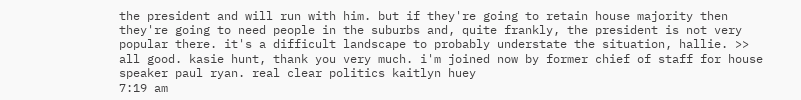the president and will run with him. but if they're going to retain house majority then they're going to need people in the suburbs and, quite frankly, the president is not very popular there. it's a difficult landscape to probably understate the situation, hallie. >> all good. kasie hunt, thank you very much. i'm joined now by former chief of staff for house speaker paul ryan. real clear politics kaitlyn huey
7:19 am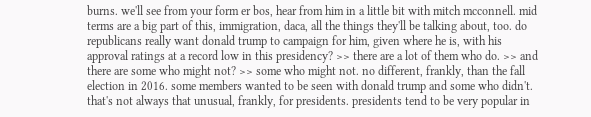burns. we'll see from your form er bos, hear from him in a little bit with mitch mcconnell. mid terms are a big part of this, immigration, daca, all the things they'll be talking about, too. do republicans really want donald trump to campaign for him, given where he is, with his approval ratings at a record low in this presidency? >> there are a lot of them who do. >> and there are some who might not? >> some who might not. no different, frankly, than the fall election in 2016. some members wanted to be seen with donald trump and some who didn't. that's not always that unusual, frankly, for presidents. presidents tend to be very popular in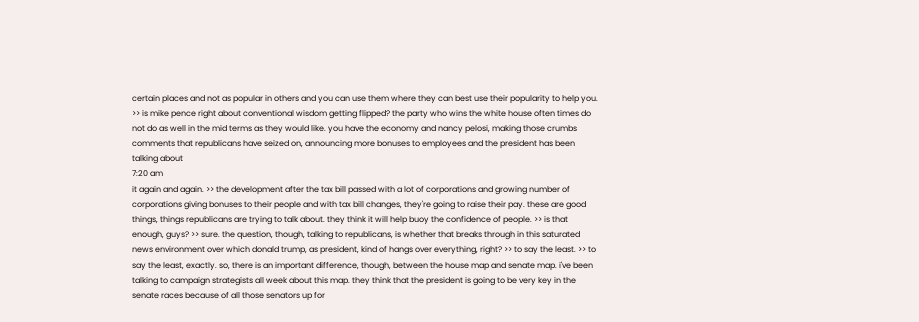certain places and not as popular in others and you can use them where they can best use their popularity to help you. >> is mike pence right about conventional wisdom getting flipped? the party who wins the white house often times do not do as well in the mid terms as they would like. you have the economy and nancy pelosi, making those crumbs comments that republicans have seized on, announcing more bonuses to employees and the president has been talking about
7:20 am
it again and again. >> the development after the tax bill passed with a lot of corporations and growing number of corporations giving bonuses to their people and with tax bill changes, they're going to raise their pay. these are good things, things republicans are trying to talk about. they think it will help buoy the confidence of people. >> is that enough, guys? >> sure. the question, though, talking to republicans, is whether that breaks through in this saturated news environment over which donald trump, as president, kind of hangs over everything, right? >> to say the least. >> to say the least, exactly. so, there is an important difference, though, between the house map and senate map. i've been talking to campaign strategists all week about this map. they think that the president is going to be very key in the senate races because of all those senators up for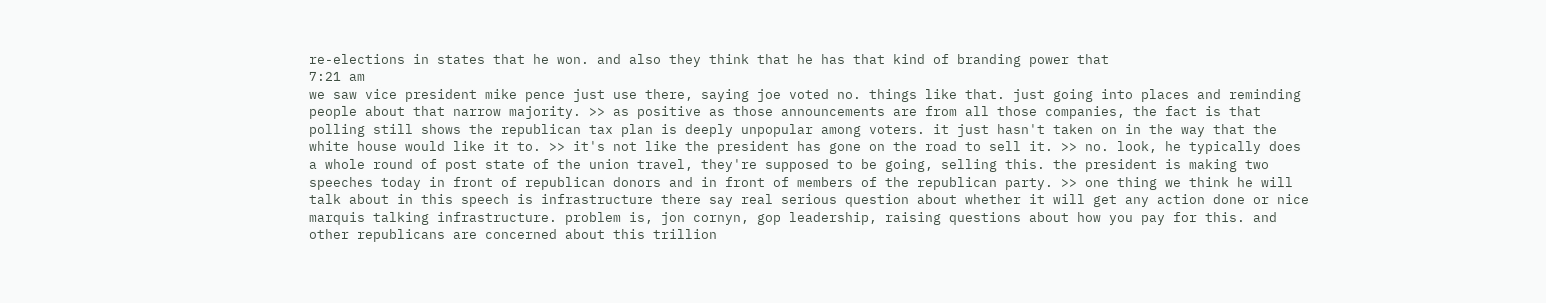re-elections in states that he won. and also they think that he has that kind of branding power that
7:21 am
we saw vice president mike pence just use there, saying joe voted no. things like that. just going into places and reminding people about that narrow majority. >> as positive as those announcements are from all those companies, the fact is that polling still shows the republican tax plan is deeply unpopular among voters. it just hasn't taken on in the way that the white house would like it to. >> it's not like the president has gone on the road to sell it. >> no. look, he typically does a whole round of post state of the union travel, they're supposed to be going, selling this. the president is making two speeches today in front of republican donors and in front of members of the republican party. >> one thing we think he will talk about in this speech is infrastructure there say real serious question about whether it will get any action done or nice marquis talking infrastructure. problem is, jon cornyn, gop leadership, raising questions about how you pay for this. and other republicans are concerned about this trillion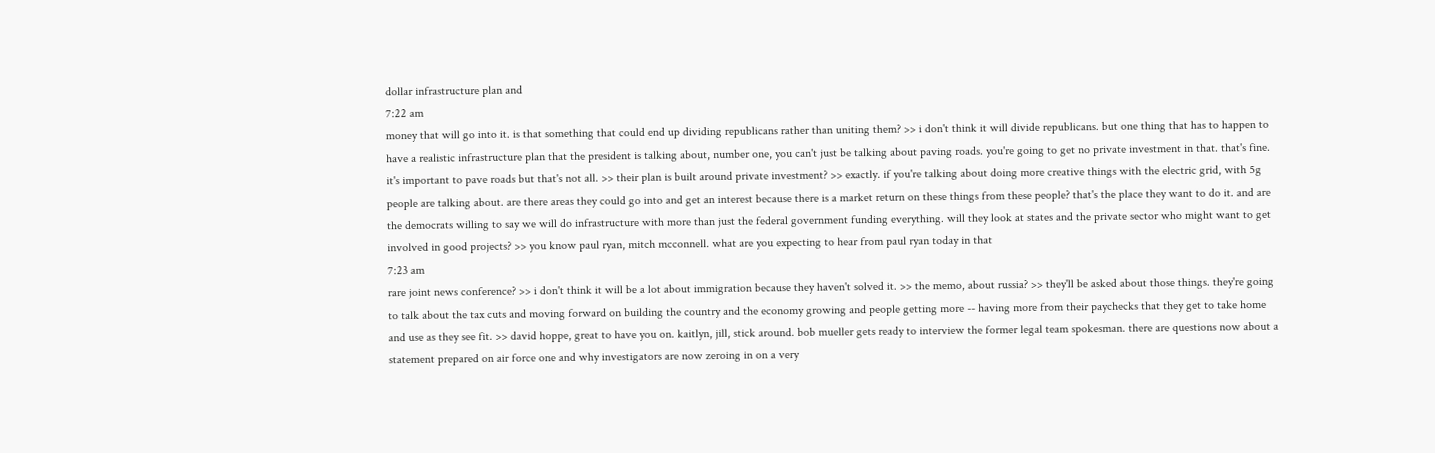dollar infrastructure plan and
7:22 am
money that will go into it. is that something that could end up dividing republicans rather than uniting them? >> i don't think it will divide republicans. but one thing that has to happen to have a realistic infrastructure plan that the president is talking about, number one, you can't just be talking about paving roads. you're going to get no private investment in that. that's fine. it's important to pave roads but that's not all. >> their plan is built around private investment? >> exactly. if you're talking about doing more creative things with the electric grid, with 5g people are talking about. are there areas they could go into and get an interest because there is a market return on these things from these people? that's the place they want to do it. and are the democrats willing to say we will do infrastructure with more than just the federal government funding everything. will they look at states and the private sector who might want to get involved in good projects? >> you know paul ryan, mitch mcconnell. what are you expecting to hear from paul ryan today in that
7:23 am
rare joint news conference? >> i don't think it will be a lot about immigration because they haven't solved it. >> the memo, about russia? >> they'll be asked about those things. they're going to talk about the tax cuts and moving forward on building the country and the economy growing and people getting more -- having more from their paychecks that they get to take home and use as they see fit. >> david hoppe, great to have you on. kaitlyn, jill, stick around. bob mueller gets ready to interview the former legal team spokesman. there are questions now about a statement prepared on air force one and why investigators are now zeroing in on a very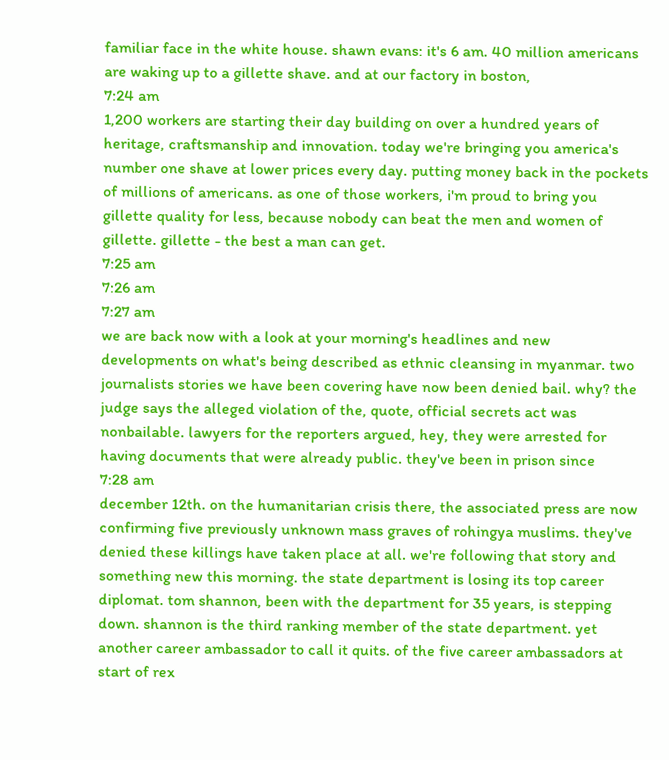familiar face in the white house. shawn evans: it's 6 am. 40 million americans are waking up to a gillette shave. and at our factory in boston,
7:24 am
1,200 workers are starting their day building on over a hundred years of heritage, craftsmanship and innovation. today we're bringing you america's number one shave at lower prices every day. putting money back in the pockets of millions of americans. as one of those workers, i'm proud to bring you gillette quality for less, because nobody can beat the men and women of gillette. gillette - the best a man can get.
7:25 am
7:26 am
7:27 am
we are back now with a look at your morning's headlines and new developments on what's being described as ethnic cleansing in myanmar. two journalists stories we have been covering have now been denied bail. why? the judge says the alleged violation of the, quote, official secrets act was nonbailable. lawyers for the reporters argued, hey, they were arrested for having documents that were already public. they've been in prison since
7:28 am
december 12th. on the humanitarian crisis there, the associated press are now confirming five previously unknown mass graves of rohingya muslims. they've denied these killings have taken place at all. we're following that story and something new this morning. the state department is losing its top career diplomat. tom shannon, been with the department for 35 years, is stepping down. shannon is the third ranking member of the state department. yet another career ambassador to call it quits. of the five career ambassadors at start of rex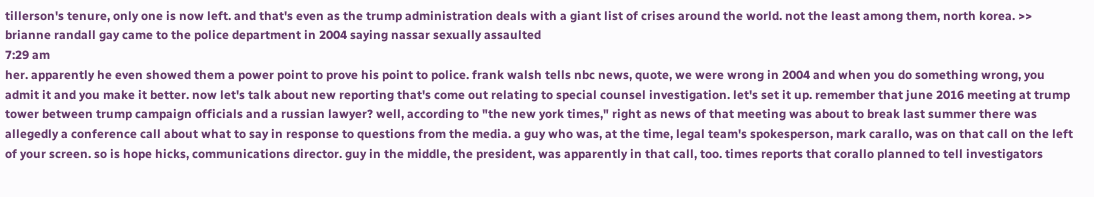tillerson's tenure, only one is now left. and that's even as the trump administration deals with a giant list of crises around the world. not the least among them, north korea. >> brianne randall gay came to the police department in 2004 saying nassar sexually assaulted
7:29 am
her. apparently he even showed them a power point to prove his point to police. frank walsh tells nbc news, quote, we were wrong in 2004 and when you do something wrong, you admit it and you make it better. now let's talk about new reporting that's come out relating to special counsel investigation. let's set it up. remember that june 2016 meeting at trump tower between trump campaign officials and a russian lawyer? well, according to "the new york times," right as news of that meeting was about to break last summer there was allegedly a conference call about what to say in response to questions from the media. a guy who was, at the time, legal team's spokesperson, mark carallo, was on that call on the left of your screen. so is hope hicks, communications director. guy in the middle, the president, was apparently in that call, too. times reports that corallo planned to tell investigators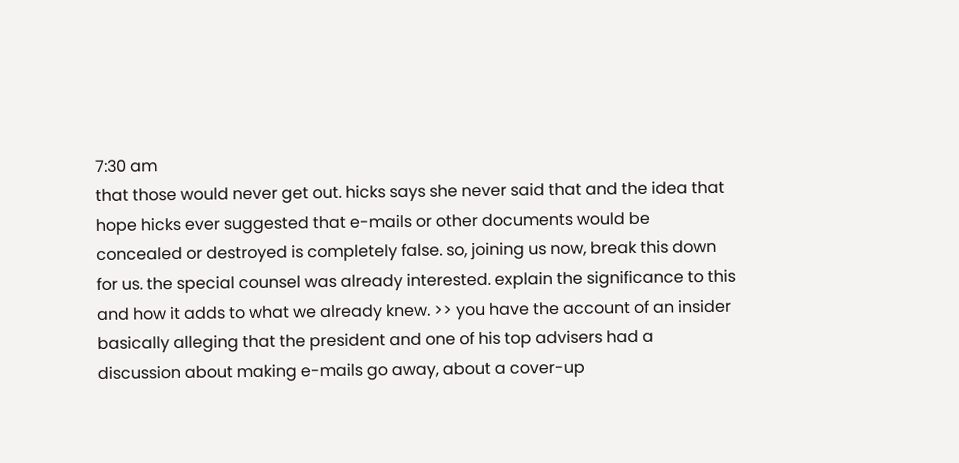7:30 am
that those would never get out. hicks says she never said that and the idea that hope hicks ever suggested that e-mails or other documents would be concealed or destroyed is completely false. so, joining us now, break this down for us. the special counsel was already interested. explain the significance to this and how it adds to what we already knew. >> you have the account of an insider basically alleging that the president and one of his top advisers had a discussion about making e-mails go away, about a cover-up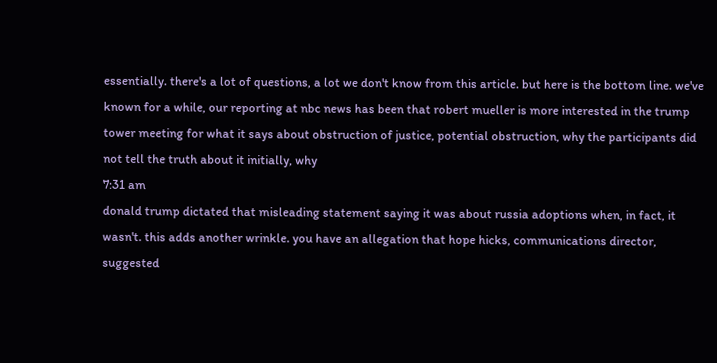essentially. there's a lot of questions, a lot we don't know from this article. but here is the bottom line. we've known for a while, our reporting at nbc news has been that robert mueller is more interested in the trump tower meeting for what it says about obstruction of justice, potential obstruction, why the participants did not tell the truth about it initially, why
7:31 am
donald trump dictated that misleading statement saying it was about russia adoptions when, in fact, it wasn't. this adds another wrinkle. you have an allegation that hope hicks, communications director, suggested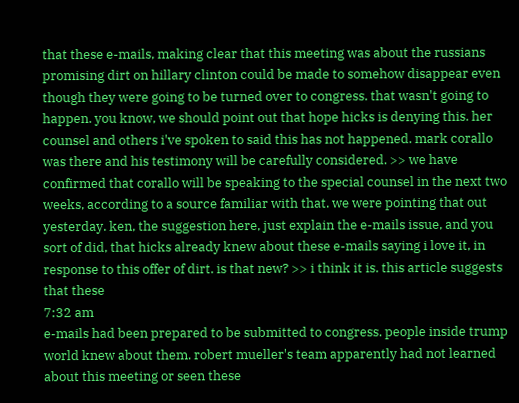that these e-mails, making clear that this meeting was about the russians promising dirt on hillary clinton could be made to somehow disappear even though they were going to be turned over to congress. that wasn't going to happen. you know, we should point out that hope hicks is denying this. her counsel and others i've spoken to said this has not happened. mark corallo was there and his testimony will be carefully considered. >> we have confirmed that corallo will be speaking to the special counsel in the next two weeks, according to a source familiar with that. we were pointing that out yesterday. ken, the suggestion here, just explain the e-mails issue, and you sort of did, that hicks already knew about these e-mails saying i love it, in response to this offer of dirt. is that new? >> i think it is. this article suggests that these
7:32 am
e-mails had been prepared to be submitted to congress. people inside trump world knew about them. robert mueller's team apparently had not learned about this meeting or seen these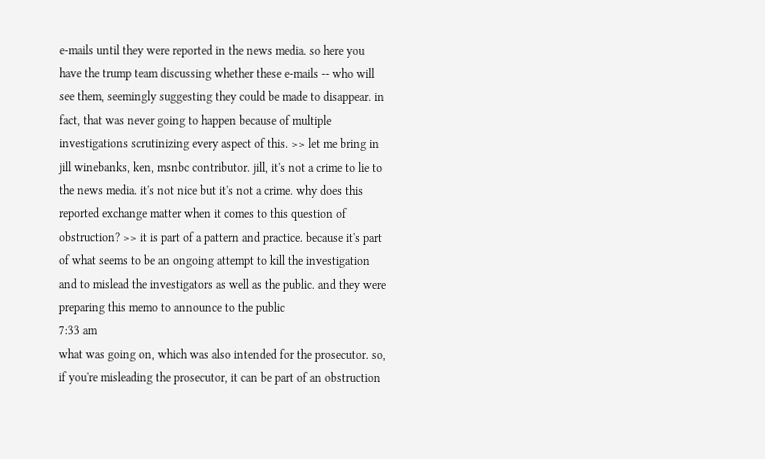e-mails until they were reported in the news media. so here you have the trump team discussing whether these e-mails -- who will see them, seemingly suggesting they could be made to disappear. in fact, that was never going to happen because of multiple investigations scrutinizing every aspect of this. >> let me bring in jill winebanks, ken, msnbc contributor. jill, it's not a crime to lie to the news media. it's not nice but it's not a crime. why does this reported exchange matter when it comes to this question of obstruction? >> it is part of a pattern and practice. because it's part of what seems to be an ongoing attempt to kill the investigation and to mislead the investigators as well as the public. and they were preparing this memo to announce to the public
7:33 am
what was going on, which was also intended for the prosecutor. so, if you're misleading the prosecutor, it can be part of an obstruction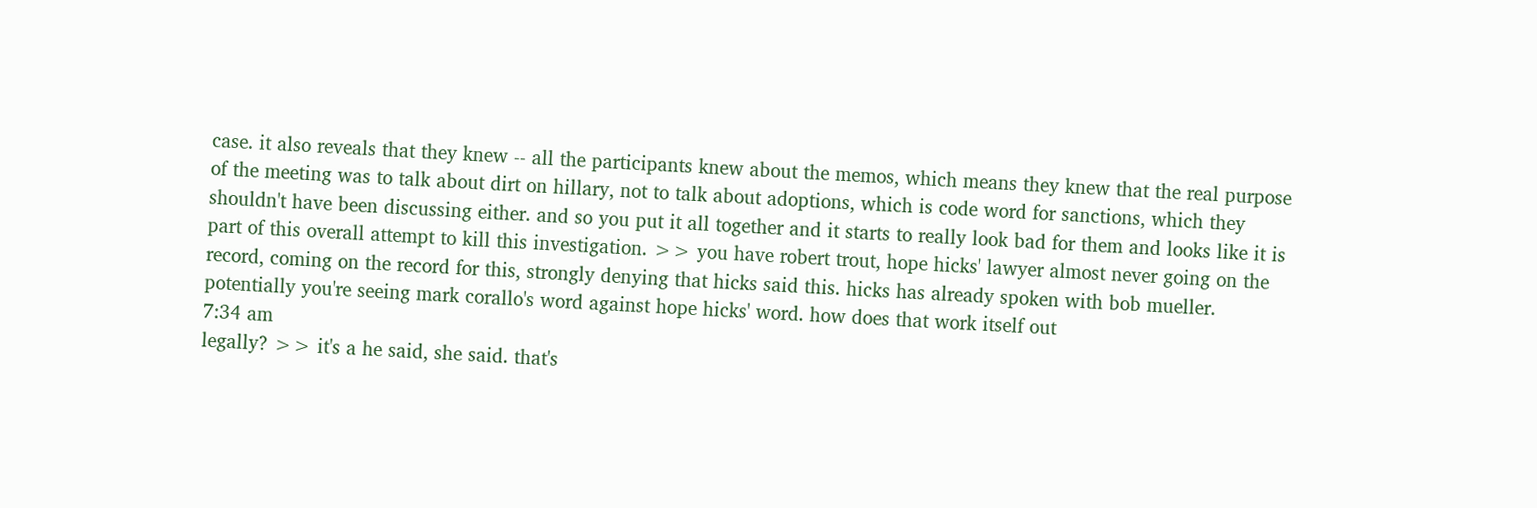case. it also reveals that they knew -- all the participants knew about the memos, which means they knew that the real purpose of the meeting was to talk about dirt on hillary, not to talk about adoptions, which is code word for sanctions, which they shouldn't have been discussing either. and so you put it all together and it starts to really look bad for them and looks like it is part of this overall attempt to kill this investigation. >> you have robert trout, hope hicks' lawyer almost never going on the record, coming on the record for this, strongly denying that hicks said this. hicks has already spoken with bob mueller. potentially you're seeing mark corallo's word against hope hicks' word. how does that work itself out
7:34 am
legally? >> it's a he said, she said. that's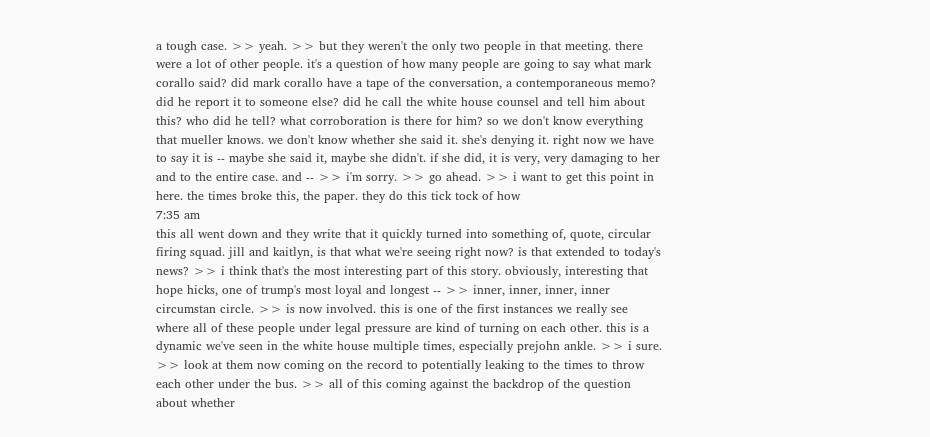a tough case. >> yeah. >> but they weren't the only two people in that meeting. there were a lot of other people. it's a question of how many people are going to say what mark corallo said? did mark corallo have a tape of the conversation, a contemporaneous memo? did he report it to someone else? did he call the white house counsel and tell him about this? who did he tell? what corroboration is there for him? so we don't know everything that mueller knows. we don't know whether she said it. she's denying it. right now we have to say it is -- maybe she said it, maybe she didn't. if she did, it is very, very damaging to her and to the entire case. and -- >> i'm sorry. >> go ahead. >> i want to get this point in here. the times broke this, the paper. they do this tick tock of how
7:35 am
this all went down and they write that it quickly turned into something of, quote, circular firing squad. jill and kaitlyn, is that what we're seeing right now? is that extended to today's news? >> i think that's the most interesting part of this story. obviously, interesting that hope hicks, one of trump's most loyal and longest -- >> inner, inner, inner, inner circumstan circle. >> is now involved. this is one of the first instances we really see where all of these people under legal pressure are kind of turning on each other. this is a dynamic we've seen in the white house multiple times, especially prejohn ankle. >> i sure. >> look at them now coming on the record to potentially leaking to the times to throw each other under the bus. >> all of this coming against the backdrop of the question about whether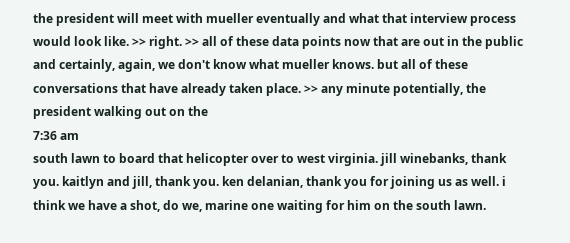the president will meet with mueller eventually and what that interview process would look like. >> right. >> all of these data points now that are out in the public and certainly, again, we don't know what mueller knows. but all of these conversations that have already taken place. >> any minute potentially, the president walking out on the
7:36 am
south lawn to board that helicopter over to west virginia. jill winebanks, thank you. kaitlyn and jill, thank you. ken delanian, thank you for joining us as well. i think we have a shot, do we, marine one waiting for him on the south lawn.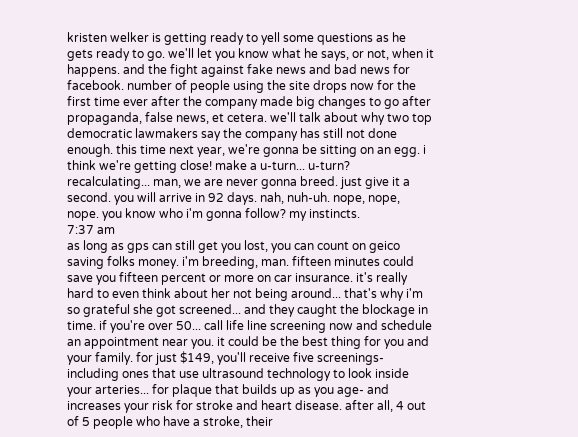kristen welker is getting ready to yell some questions as he gets ready to go. we'll let you know what he says, or not, when it happens. and the fight against fake news and bad news for facebook. number of people using the site drops now for the first time ever after the company made big changes to go after propaganda, false news, et cetera. we'll talk about why two top democratic lawmakers say the company has still not done enough. this time next year, we're gonna be sitting on an egg. i think we're getting close! make a u-turn... u-turn? recalculating... man, we are never gonna breed. just give it a second. you will arrive in 92 days. nah, nuh-uh. nope, nope, nope. you know who i'm gonna follow? my instincts.
7:37 am
as long as gps can still get you lost, you can count on geico saving folks money. i'm breeding, man. fifteen minutes could save you fifteen percent or more on car insurance. it's really hard to even think about her not being around... that's why i'm so grateful she got screened... and they caught the blockage in time. if you're over 50... call life line screening now and schedule an appointment near you. it could be the best thing for you and your family. for just $149, you'll receive five screenings- including ones that use ultrasound technology to look inside your arteries... for plaque that builds up as you age- and increases your risk for stroke and heart disease. after all, 4 out of 5 people who have a stroke, their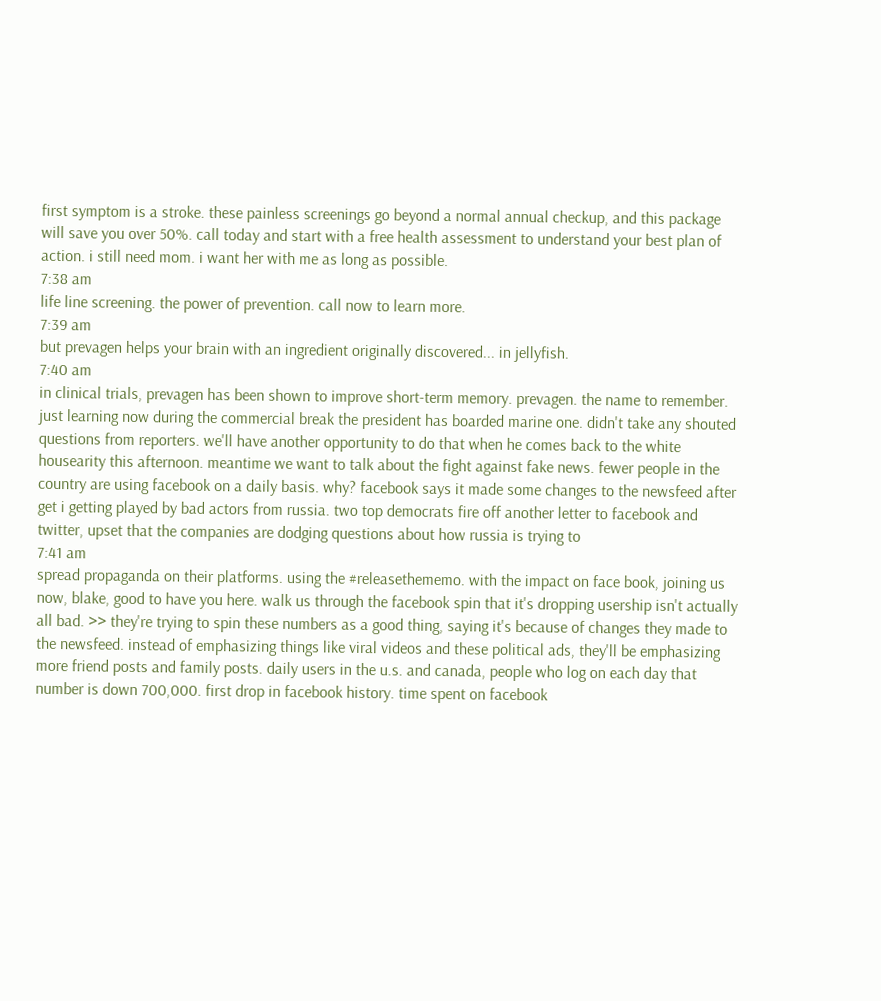first symptom is a stroke. these painless screenings go beyond a normal annual checkup, and this package will save you over 50%. call today and start with a free health assessment to understand your best plan of action. i still need mom. i want her with me as long as possible.
7:38 am
life line screening. the power of prevention. call now to learn more.
7:39 am
but prevagen helps your brain with an ingredient originally discovered... in jellyfish.
7:40 am
in clinical trials, prevagen has been shown to improve short-term memory. prevagen. the name to remember. just learning now during the commercial break the president has boarded marine one. didn't take any shouted questions from reporters. we'll have another opportunity to do that when he comes back to the white housearity this afternoon. meantime we want to talk about the fight against fake news. fewer people in the country are using facebook on a daily basis. why? facebook says it made some changes to the newsfeed after get i getting played by bad actors from russia. two top democrats fire off another letter to facebook and twitter, upset that the companies are dodging questions about how russia is trying to
7:41 am
spread propaganda on their platforms. using the #releasethememo. with the impact on face book, joining us now, blake, good to have you here. walk us through the facebook spin that it's dropping usership isn't actually all bad. >> they're trying to spin these numbers as a good thing, saying it's because of changes they made to the newsfeed. instead of emphasizing things like viral videos and these political ads, they'll be emphasizing more friend posts and family posts. daily users in the u.s. and canada, people who log on each day that number is down 700,000. first drop in facebook history. time spent on facebook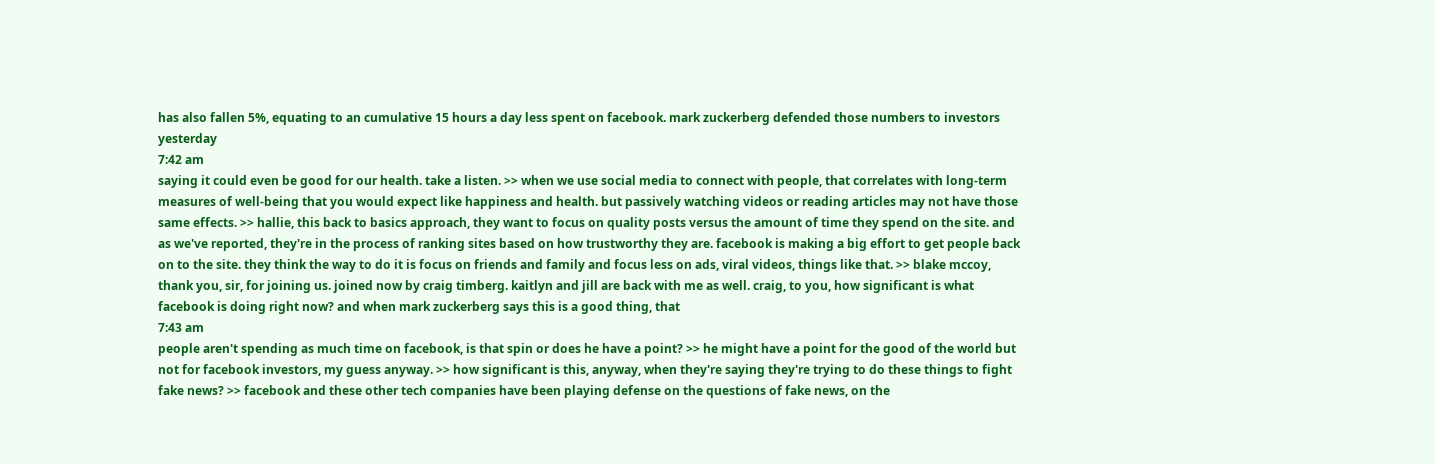has also fallen 5%, equating to an cumulative 15 hours a day less spent on facebook. mark zuckerberg defended those numbers to investors yesterday
7:42 am
saying it could even be good for our health. take a listen. >> when we use social media to connect with people, that correlates with long-term measures of well-being that you would expect like happiness and health. but passively watching videos or reading articles may not have those same effects. >> hallie, this back to basics approach, they want to focus on quality posts versus the amount of time they spend on the site. and as we've reported, they're in the process of ranking sites based on how trustworthy they are. facebook is making a big effort to get people back on to the site. they think the way to do it is focus on friends and family and focus less on ads, viral videos, things like that. >> blake mccoy, thank you, sir, for joining us. joined now by craig timberg. kaitlyn and jill are back with me as well. craig, to you, how significant is what facebook is doing right now? and when mark zuckerberg says this is a good thing, that
7:43 am
people aren't spending as much time on facebook, is that spin or does he have a point? >> he might have a point for the good of the world but not for facebook investors, my guess anyway. >> how significant is this, anyway, when they're saying they're trying to do these things to fight fake news? >> facebook and these other tech companies have been playing defense on the questions of fake news, on the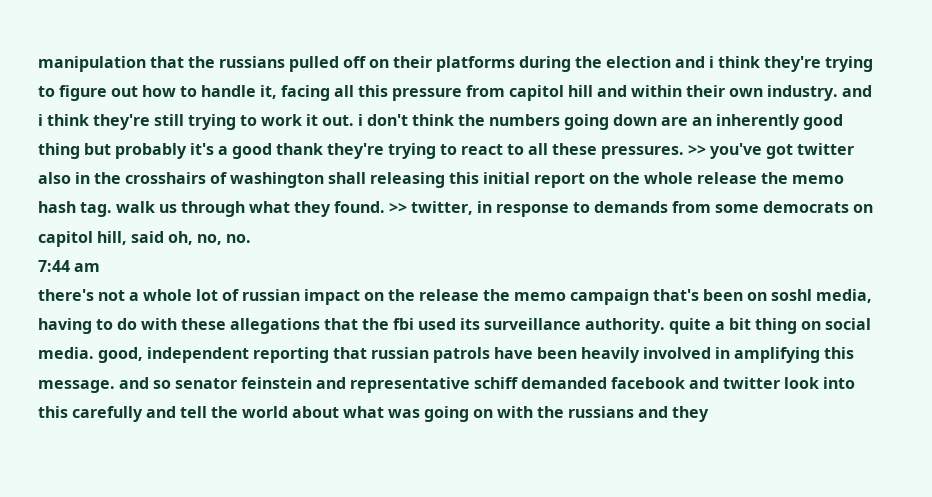manipulation that the russians pulled off on their platforms during the election and i think they're trying to figure out how to handle it, facing all this pressure from capitol hill and within their own industry. and i think they're still trying to work it out. i don't think the numbers going down are an inherently good thing but probably it's a good thank they're trying to react to all these pressures. >> you've got twitter also in the crosshairs of washington shall releasing this initial report on the whole release the memo hash tag. walk us through what they found. >> twitter, in response to demands from some democrats on capitol hill, said oh, no, no.
7:44 am
there's not a whole lot of russian impact on the release the memo campaign that's been on soshl media, having to do with these allegations that the fbi used its surveillance authority. quite a bit thing on social media. good, independent reporting that russian patrols have been heavily involved in amplifying this message. and so senator feinstein and representative schiff demanded facebook and twitter look into this carefully and tell the world about what was going on with the russians and they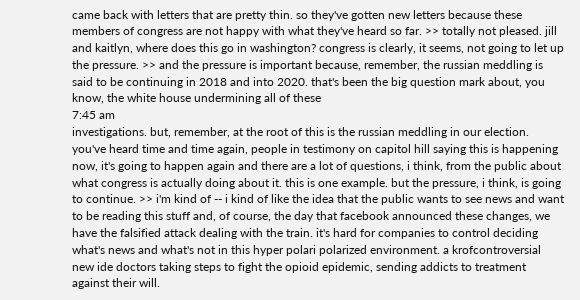came back with letters that are pretty thin. so they've gotten new letters because these members of congress are not happy with what they've heard so far. >> totally not pleased. jill and kaitlyn, where does this go in washington? congress is clearly, it seems, not going to let up the pressure. >> and the pressure is important because, remember, the russian meddling is said to be continuing in 2018 and into 2020. that's been the big question mark about, you know, the white house undermining all of these
7:45 am
investigations. but, remember, at the root of this is the russian meddling in our election. you've heard time and time again, people in testimony on capitol hill saying this is happening now, it's going to happen again and there are a lot of questions, i think, from the public about what congress is actually doing about it. this is one example. but the pressure, i think, is going to continue. >> i'm kind of -- i kind of like the idea that the public wants to see news and want to be reading this stuff and, of course, the day that facebook announced these changes, we have the falsified attack dealing with the train. it's hard for companies to control deciding what's news and what's not in this hyper polari polarized environment. a krofcontroversial new ide doctors taking steps to fight the opioid epidemic, sending addicts to treatment against their will.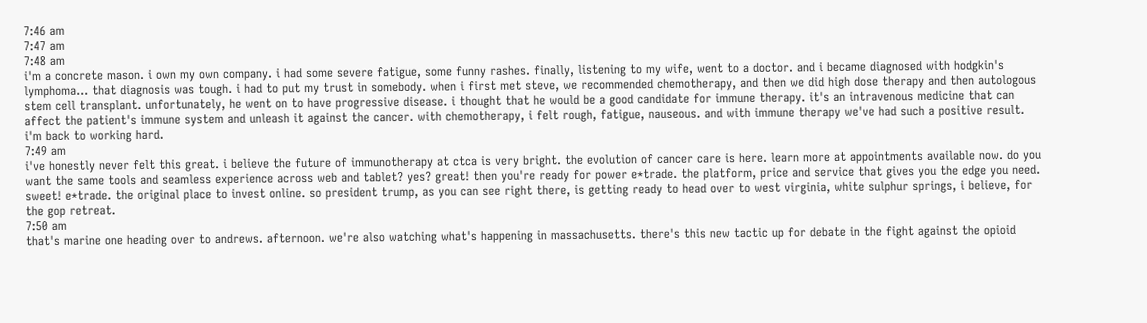7:46 am
7:47 am
7:48 am
i'm a concrete mason. i own my own company. i had some severe fatigue, some funny rashes. finally, listening to my wife, went to a doctor. and i became diagnosed with hodgkin's lymphoma... that diagnosis was tough. i had to put my trust in somebody. when i first met steve, we recommended chemotherapy, and then we did high dose therapy and then autologous stem cell transplant. unfortunately, he went on to have progressive disease. i thought that he would be a good candidate for immune therapy. it's an intravenous medicine that can affect the patient's immune system and unleash it against the cancer. with chemotherapy, i felt rough, fatigue, nauseous. and with immune therapy we've had such a positive result. i'm back to working hard.
7:49 am
i've honestly never felt this great. i believe the future of immunotherapy at ctca is very bright. the evolution of cancer care is here. learn more at appointments available now. do you want the same tools and seamless experience across web and tablet? yes? great! then you're ready for power e*trade. the platform, price and service that gives you the edge you need. sweet! e*trade. the original place to invest online. so president trump, as you can see right there, is getting ready to head over to west virginia, white sulphur springs, i believe, for the gop retreat.
7:50 am
that's marine one heading over to andrews. afternoon. we're also watching what's happening in massachusetts. there's this new tactic up for debate in the fight against the opioid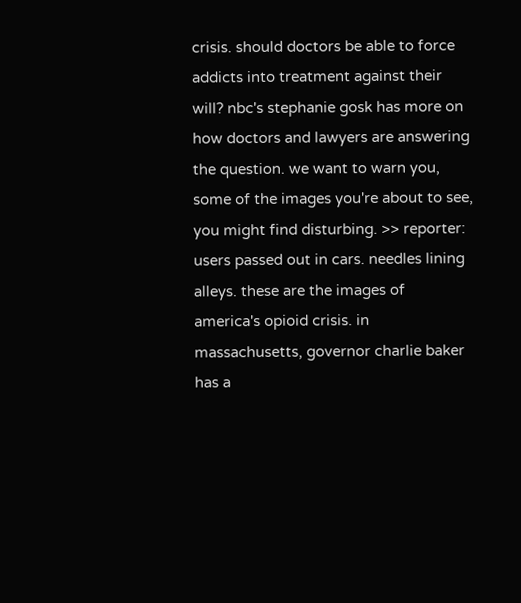crisis. should doctors be able to force addicts into treatment against their will? nbc's stephanie gosk has more on how doctors and lawyers are answering the question. we want to warn you, some of the images you're about to see, you might find disturbing. >> reporter: users passed out in cars. needles lining alleys. these are the images of america's opioid crisis. in massachusetts, governor charlie baker has a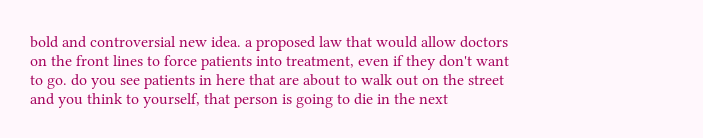bold and controversial new idea. a proposed law that would allow doctors on the front lines to force patients into treatment, even if they don't want to go. do you see patients in here that are about to walk out on the street and you think to yourself, that person is going to die in the next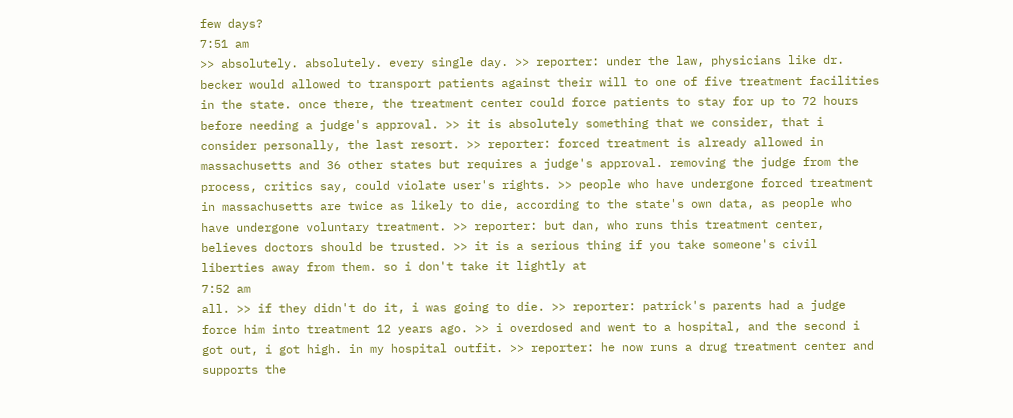few days?
7:51 am
>> absolutely. absolutely. every single day. >> reporter: under the law, physicians like dr. becker would allowed to transport patients against their will to one of five treatment facilities in the state. once there, the treatment center could force patients to stay for up to 72 hours before needing a judge's approval. >> it is absolutely something that we consider, that i consider personally, the last resort. >> reporter: forced treatment is already allowed in massachusetts and 36 other states but requires a judge's approval. removing the judge from the process, critics say, could violate user's rights. >> people who have undergone forced treatment in massachusetts are twice as likely to die, according to the state's own data, as people who have undergone voluntary treatment. >> reporter: but dan, who runs this treatment center, believes doctors should be trusted. >> it is a serious thing if you take someone's civil liberties away from them. so i don't take it lightly at
7:52 am
all. >> if they didn't do it, i was going to die. >> reporter: patrick's parents had a judge force him into treatment 12 years ago. >> i overdosed and went to a hospital, and the second i got out, i got high. in my hospital outfit. >> reporter: he now runs a drug treatment center and supports the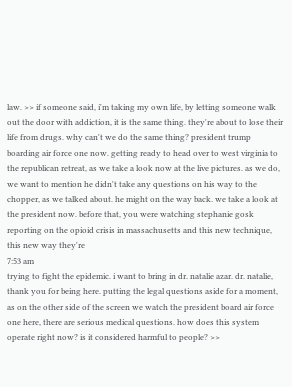law. >> if someone said, i'm taking my own life, by letting someone walk out the door with addiction, it is the same thing. they're about to lose their life from drugs. why can't we do the same thing? president trump boarding air force one now. getting ready to head over to west virginia to the republican retreat, as we take a look now at the live pictures. as we do, we want to mention he didn't take any questions on his way to the chopper, as we talked about. he might on the way back. we take a look at the president now. before that, you were watching stephanie gosk reporting on the opioid crisis in massachusetts and this new technique, this new way they're
7:53 am
trying to fight the epidemic. i want to bring in dr. natalie azar. dr. natalie, thank you for being here. putting the legal questions aside for a moment, as on the other side of the screen we watch the president board air force one here, there are serious medical questions. how does this system operate right now? is it considered harmful to people? >>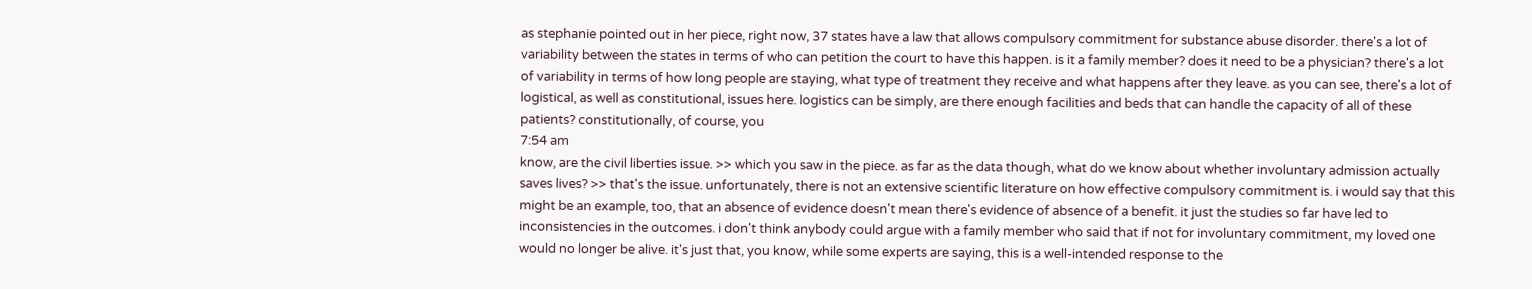as stephanie pointed out in her piece, right now, 37 states have a law that allows compulsory commitment for substance abuse disorder. there's a lot of variability between the states in terms of who can petition the court to have this happen. is it a family member? does it need to be a physician? there's a lot of variability in terms of how long people are staying, what type of treatment they receive and what happens after they leave. as you can see, there's a lot of logistical, as well as constitutional, issues here. logistics can be simply, are there enough facilities and beds that can handle the capacity of all of these patients? constitutionally, of course, you
7:54 am
know, are the civil liberties issue. >> which you saw in the piece. as far as the data though, what do we know about whether involuntary admission actually saves lives? >> that's the issue. unfortunately, there is not an extensive scientific literature on how effective compulsory commitment is. i would say that this might be an example, too, that an absence of evidence doesn't mean there's evidence of absence of a benefit. it just the studies so far have led to inconsistencies in the outcomes. i don't think anybody could argue with a family member who said that if not for involuntary commitment, my loved one would no longer be alive. it's just that, you know, while some experts are saying, this is a well-intended response to the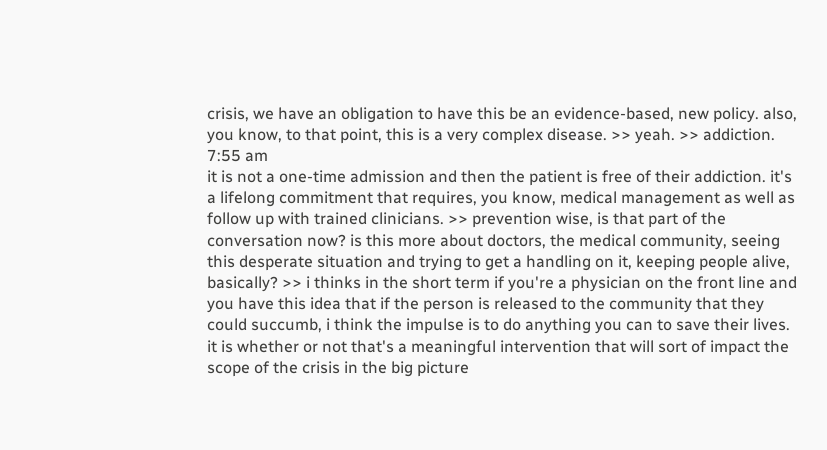crisis, we have an obligation to have this be an evidence-based, new policy. also, you know, to that point, this is a very complex disease. >> yeah. >> addiction.
7:55 am
it is not a one-time admission and then the patient is free of their addiction. it's a lifelong commitment that requires, you know, medical management as well as follow up with trained clinicians. >> prevention wise, is that part of the conversation now? is this more about doctors, the medical community, seeing this desperate situation and trying to get a handling on it, keeping people alive, basically? >> i thinks in the short term if you're a physician on the front line and you have this idea that if the person is released to the community that they could succumb, i think the impulse is to do anything you can to save their lives. it is whether or not that's a meaningful intervention that will sort of impact the scope of the crisis in the big picture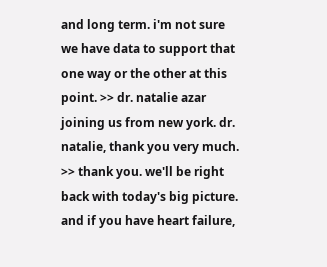and long term. i'm not sure we have data to support that one way or the other at this point. >> dr. natalie azar joining us from new york. dr. natalie, thank you very much. >> thank you. we'll be right back with today's big picture. and if you have heart failure,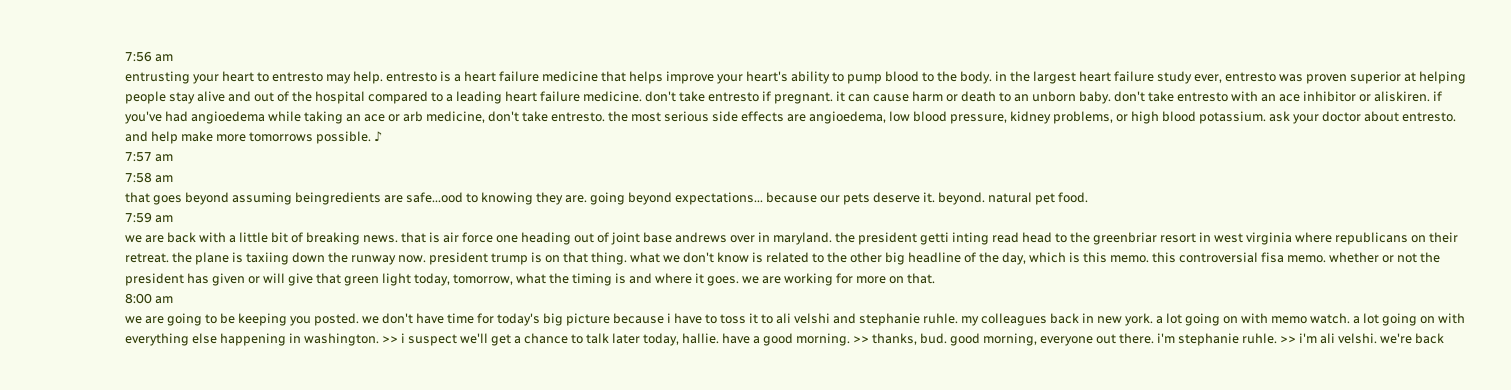7:56 am
entrusting your heart to entresto may help. entresto is a heart failure medicine that helps improve your heart's ability to pump blood to the body. in the largest heart failure study ever, entresto was proven superior at helping people stay alive and out of the hospital compared to a leading heart failure medicine. don't take entresto if pregnant. it can cause harm or death to an unborn baby. don't take entresto with an ace inhibitor or aliskiren. if you've had angioedema while taking an ace or arb medicine, don't take entresto. the most serious side effects are angioedema, low blood pressure, kidney problems, or high blood potassium. ask your doctor about entresto. and help make more tomorrows possible. ♪
7:57 am
7:58 am
that goes beyond assuming beingredients are safe...ood to knowing they are. going beyond expectations... because our pets deserve it. beyond. natural pet food.
7:59 am
we are back with a little bit of breaking news. that is air force one heading out of joint base andrews over in maryland. the president getti inting read head to the greenbriar resort in west virginia where republicans on their retreat. the plane is taxiing down the runway now. president trump is on that thing. what we don't know is related to the other big headline of the day, which is this memo. this controversial fisa memo. whether or not the president has given or will give that green light today, tomorrow, what the timing is and where it goes. we are working for more on that.
8:00 am
we are going to be keeping you posted. we don't have time for today's big picture because i have to toss it to ali velshi and stephanie ruhle. my colleagues back in new york. a lot going on with memo watch. a lot going on with everything else happening in washington. >> i suspect we'll get a chance to talk later today, hallie. have a good morning. >> thanks, bud. good morning, everyone out there. i'm stephanie ruhle. >> i'm ali velshi. we're back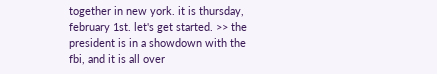together in new york. it is thursday, february 1st. let's get started. >> the president is in a showdown with the fbi, and it is all over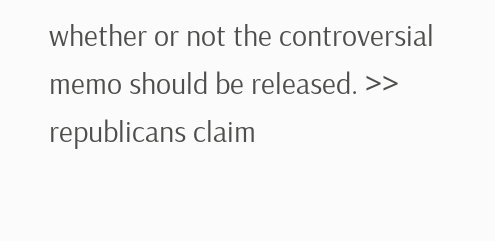whether or not the controversial memo should be released. >> republicans claim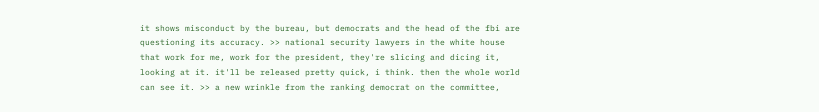it shows misconduct by the bureau, but democrats and the head of the fbi are questioning its accuracy. >> national security lawyers in the white house that work for me, work for the president, they're slicing and dicing it, looking at it. it'll be released pretty quick, i think. then the whole world can see it. >> a new wrinkle from the ranking democrat on the committee,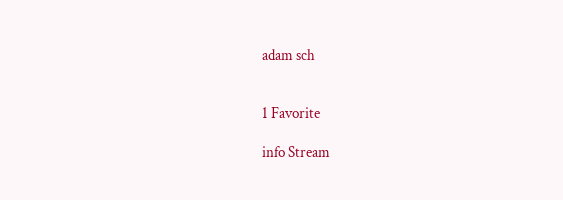adam sch


1 Favorite

info Stream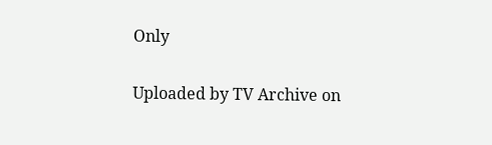Only

Uploaded by TV Archive on